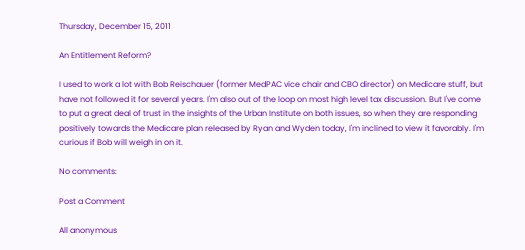Thursday, December 15, 2011

An Entitlement Reform?

I used to work a lot with Bob Reischauer (former MedPAC vice chair and CBO director) on Medicare stuff, but have not followed it for several years. I'm also out of the loop on most high level tax discussion. But I've come to put a great deal of trust in the insights of the Urban Institute on both issues, so when they are responding positively towards the Medicare plan released by Ryan and Wyden today, I'm inclined to view it favorably. I'm curious if Bob will weigh in on it.

No comments:

Post a Comment

All anonymous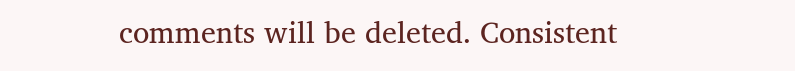comments will be deleted. Consistent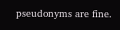pseudonyms are fine.